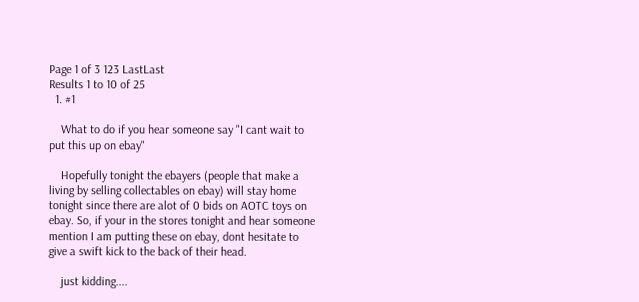Page 1 of 3 123 LastLast
Results 1 to 10 of 25
  1. #1

    What to do if you hear someone say "I cant wait to put this up on ebay"

    Hopefully tonight the ebayers (people that make a living by selling collectables on ebay) will stay home tonight since there are alot of 0 bids on AOTC toys on ebay. So, if your in the stores tonight and hear someone mention I am putting these on ebay, dont hesitate to give a swift kick to the back of their head.

    just kidding....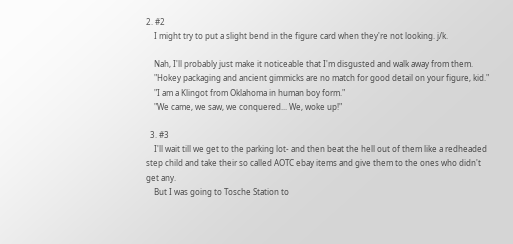2. #2
    I might try to put a slight bend in the figure card when they're not looking. j/k.

    Nah, I'll probably just make it noticeable that I'm disgusted and walk away from them.
    "Hokey packaging and ancient gimmicks are no match for good detail on your figure, kid."
    "I am a Klingot from Oklahoma in human boy form."
    "We came, we saw, we conquered... We, woke up!"

  3. #3
    I'll wait till we get to the parking lot- and then beat the hell out of them like a redheaded step child and take their so called AOTC ebay items and give them to the ones who didn't get any.
    But I was going to Tosche Station to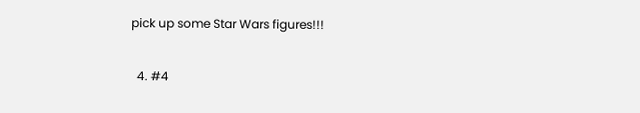pick up some Star Wars figures!!!

  4. #4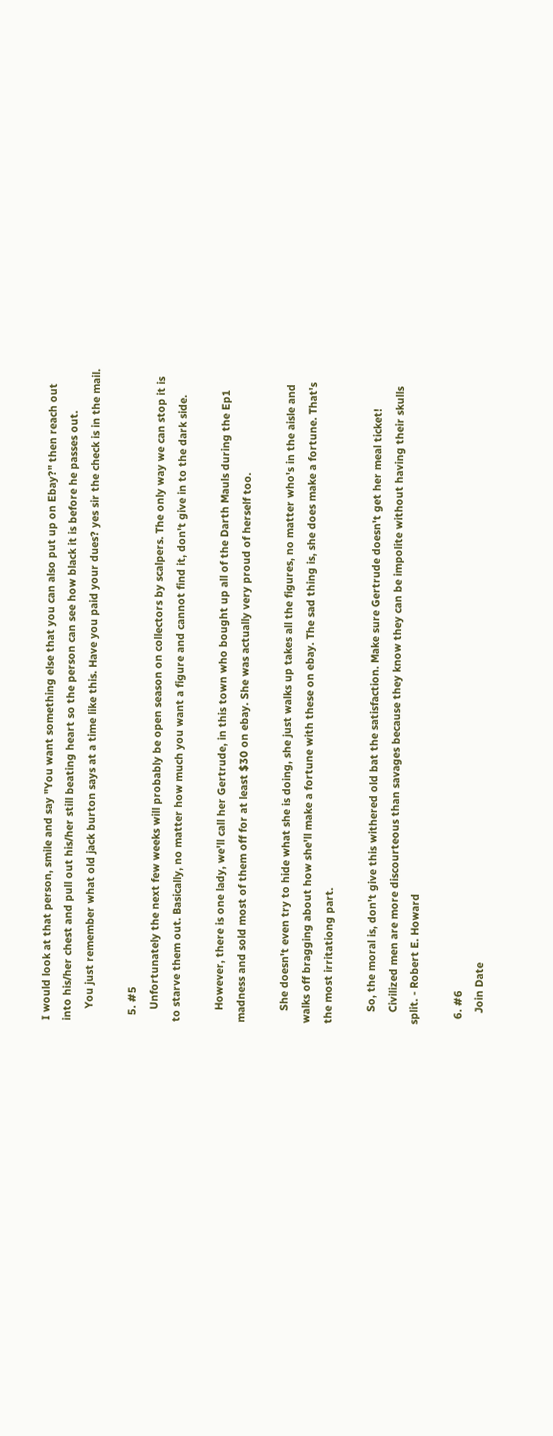I would look at that person, smile and say "You want something else that you can also put up on Ebay?" then reach out into his/her chest and pull out his/her still beating heart so the person can see how black it is before he passes out.
    You just remember what old jack burton says at a time like this. Have you paid your dues? yes sir the check is in the mail.

  5. #5
    Unfortunately the next few weeks will probably be open season on collectors by scalpers. The only way we can stop it is to starve them out. Basically, no matter how much you want a figure and cannot find it, don't give in to the dark side.

    However, there is one lady, we'll call her Gertrude, in this town who bought up all of the Darth Mauls during the Ep1 madness and sold most of them off for at least $30 on ebay. She was actually very proud of herself too.

    She doesn't even try to hide what she is doing, she just walks up takes all the figures, no matter who's in the aisle and walks off bragging about how she'll make a fortune with these on ebay. The sad thing is, she does make a fortune. That's the most irritationg part.

    So, the moral is, don't give this withered old bat the satisfaction. Make sure Gertrude doesn't get her meal ticket!
    Civilized men are more discourteous than savages because they know they can be impolite without having their skulls split. - Robert E. Howard

  6. #6
    Join Date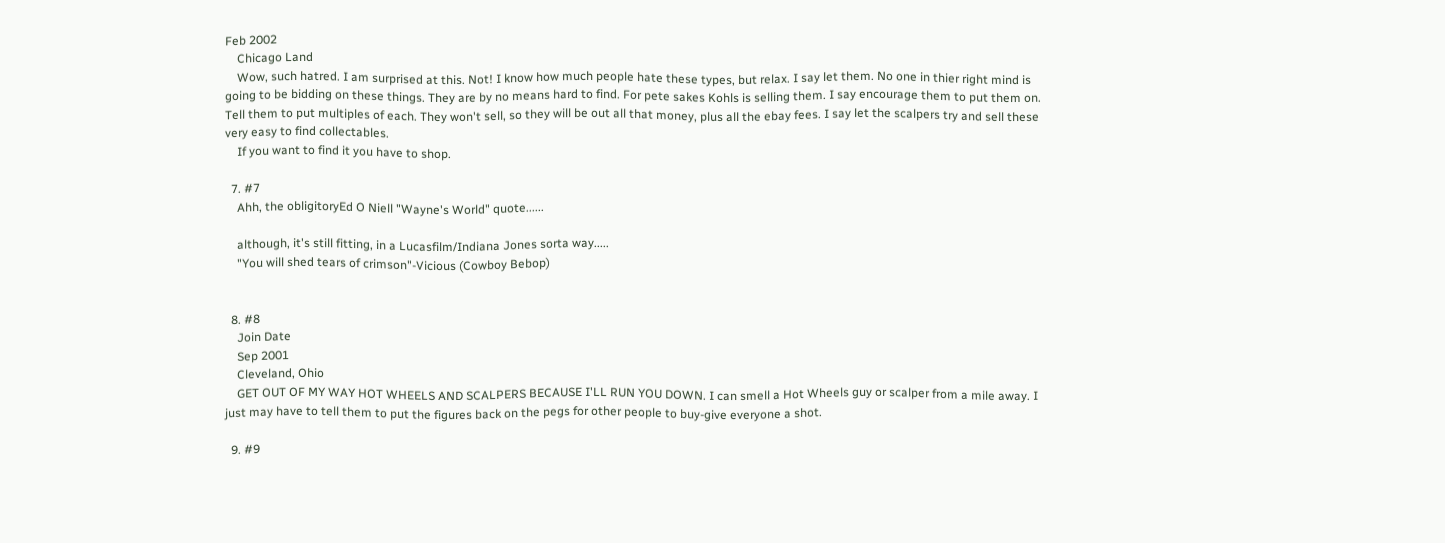Feb 2002
    Chicago Land
    Wow, such hatred. I am surprised at this. Not! I know how much people hate these types, but relax. I say let them. No one in thier right mind is going to be bidding on these things. They are by no means hard to find. For pete sakes Kohls is selling them. I say encourage them to put them on. Tell them to put multiples of each. They won't sell, so they will be out all that money, plus all the ebay fees. I say let the scalpers try and sell these very easy to find collectables.
    If you want to find it you have to shop.

  7. #7
    Ahh, the obligitoryEd O Niell "Wayne's World" quote......

    although, it's still fitting, in a Lucasfilm/Indiana Jones sorta way.....
    "You will shed tears of crimson"-Vicious (Cowboy Bebop)


  8. #8
    Join Date
    Sep 2001
    Cleveland, Ohio
    GET OUT OF MY WAY HOT WHEELS AND SCALPERS BECAUSE I'LL RUN YOU DOWN. I can smell a Hot Wheels guy or scalper from a mile away. I just may have to tell them to put the figures back on the pegs for other people to buy-give everyone a shot.

  9. #9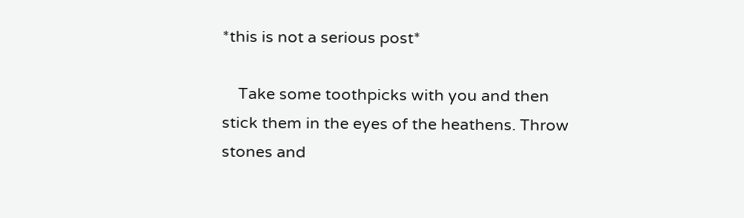*this is not a serious post*

    Take some toothpicks with you and then stick them in the eyes of the heathens. Throw stones and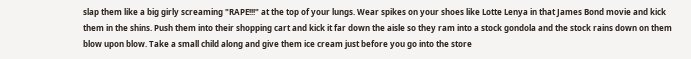slap them like a big girly screaming "RAPE!!!" at the top of your lungs. Wear spikes on your shoes like Lotte Lenya in that James Bond movie and kick them in the shins. Push them into their shopping cart and kick it far down the aisle so they ram into a stock gondola and the stock rains down on them blow upon blow. Take a small child along and give them ice cream just before you go into the store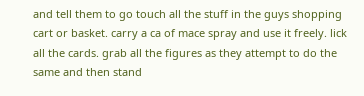and tell them to go touch all the stuff in the guys shopping cart or basket. carry a ca of mace spray and use it freely. lick all the cards. grab all the figures as they attempt to do the same and then stand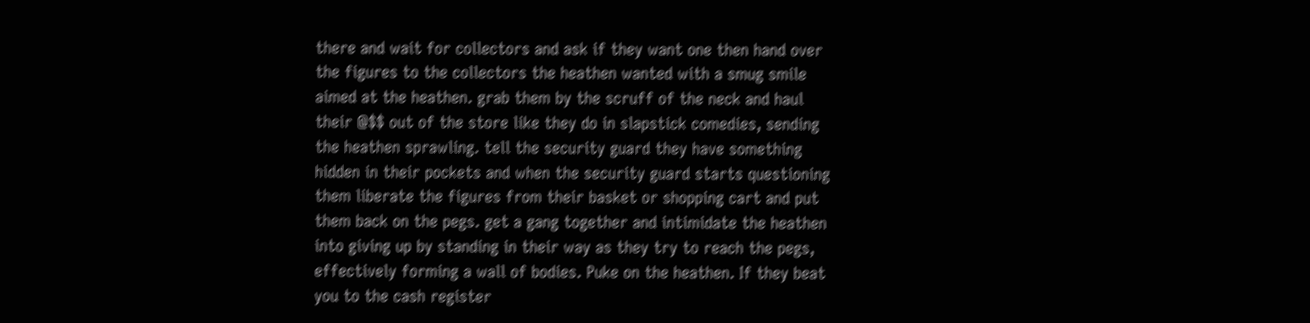there and wait for collectors and ask if they want one then hand over the figures to the collectors the heathen wanted with a smug smile aimed at the heathen. grab them by the scruff of the neck and haul their @$$ out of the store like they do in slapstick comedies, sending the heathen sprawling. tell the security guard they have something hidden in their pockets and when the security guard starts questioning them liberate the figures from their basket or shopping cart and put them back on the pegs. get a gang together and intimidate the heathen into giving up by standing in their way as they try to reach the pegs, effectively forming a wall of bodies. Puke on the heathen. If they beat you to the cash register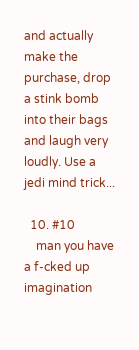and actually make the purchase, drop a stink bomb into their bags and laugh very loudly. Use a jedi mind trick...

  10. #10
    man you have a f-cked up imagination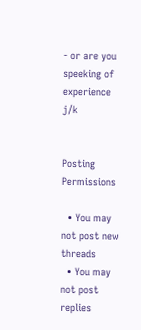- or are you speeking of experience j/k


Posting Permissions

  • You may not post new threads
  • You may not post replies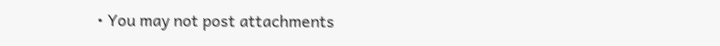• You may not post attachments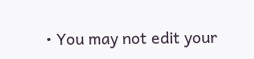• You may not edit your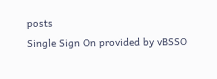posts
Single Sign On provided by vBSSO